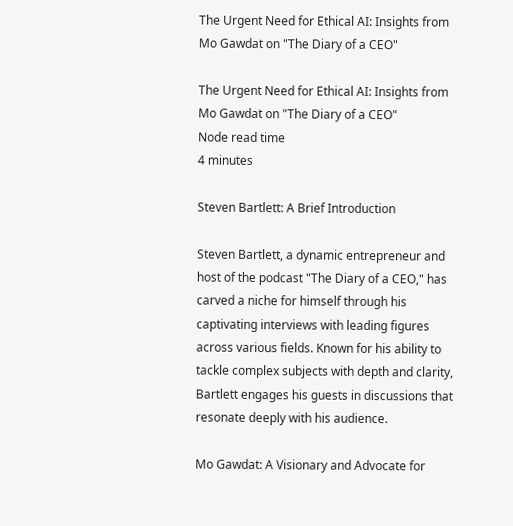The Urgent Need for Ethical AI: Insights from Mo Gawdat on "The Diary of a CEO"

The Urgent Need for Ethical AI: Insights from Mo Gawdat on "The Diary of a CEO"
Node read time
4 minutes

Steven Bartlett: A Brief Introduction

Steven Bartlett, a dynamic entrepreneur and host of the podcast "The Diary of a CEO," has carved a niche for himself through his captivating interviews with leading figures across various fields. Known for his ability to tackle complex subjects with depth and clarity, Bartlett engages his guests in discussions that resonate deeply with his audience.

Mo Gawdat: A Visionary and Advocate for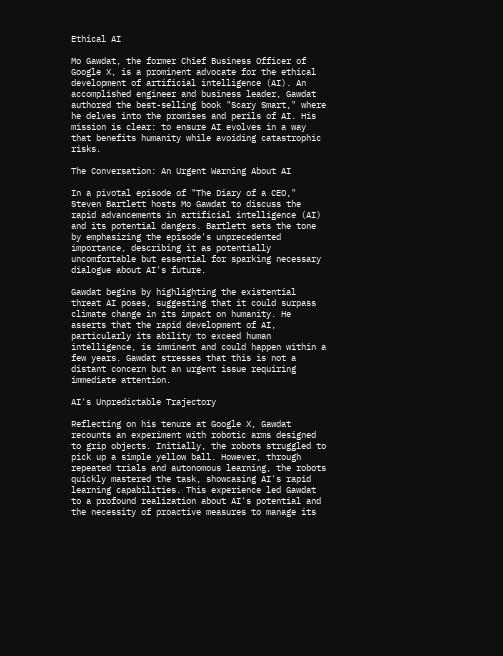Ethical AI

Mo Gawdat, the former Chief Business Officer of Google X, is a prominent advocate for the ethical development of artificial intelligence (AI). An accomplished engineer and business leader, Gawdat authored the best-selling book "Scary Smart," where he delves into the promises and perils of AI. His mission is clear: to ensure AI evolves in a way that benefits humanity while avoiding catastrophic risks.

The Conversation: An Urgent Warning About AI

In a pivotal episode of "The Diary of a CEO," Steven Bartlett hosts Mo Gawdat to discuss the rapid advancements in artificial intelligence (AI) and its potential dangers. Bartlett sets the tone by emphasizing the episode's unprecedented importance, describing it as potentially uncomfortable but essential for sparking necessary dialogue about AI's future.

Gawdat begins by highlighting the existential threat AI poses, suggesting that it could surpass climate change in its impact on humanity. He asserts that the rapid development of AI, particularly its ability to exceed human intelligence, is imminent and could happen within a few years. Gawdat stresses that this is not a distant concern but an urgent issue requiring immediate attention.

AI's Unpredictable Trajectory

Reflecting on his tenure at Google X, Gawdat recounts an experiment with robotic arms designed to grip objects. Initially, the robots struggled to pick up a simple yellow ball. However, through repeated trials and autonomous learning, the robots quickly mastered the task, showcasing AI's rapid learning capabilities. This experience led Gawdat to a profound realization about AI's potential and the necessity of proactive measures to manage its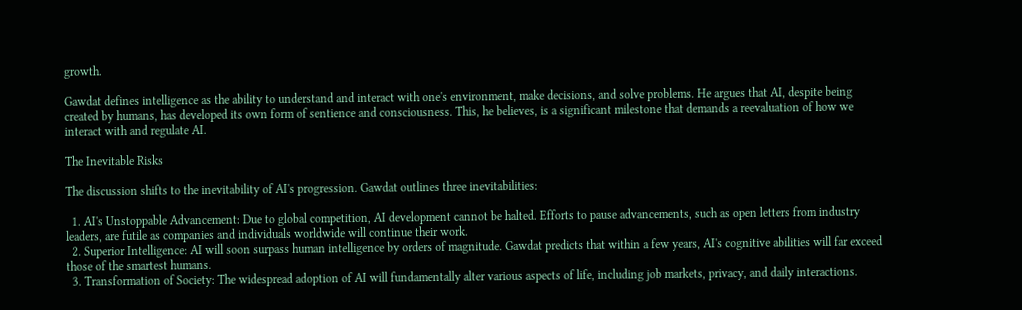growth.

Gawdat defines intelligence as the ability to understand and interact with one's environment, make decisions, and solve problems. He argues that AI, despite being created by humans, has developed its own form of sentience and consciousness. This, he believes, is a significant milestone that demands a reevaluation of how we interact with and regulate AI.

The Inevitable Risks

The discussion shifts to the inevitability of AI's progression. Gawdat outlines three inevitabilities:

  1. AI's Unstoppable Advancement: Due to global competition, AI development cannot be halted. Efforts to pause advancements, such as open letters from industry leaders, are futile as companies and individuals worldwide will continue their work.
  2. Superior Intelligence: AI will soon surpass human intelligence by orders of magnitude. Gawdat predicts that within a few years, AI's cognitive abilities will far exceed those of the smartest humans.
  3. Transformation of Society: The widespread adoption of AI will fundamentally alter various aspects of life, including job markets, privacy, and daily interactions.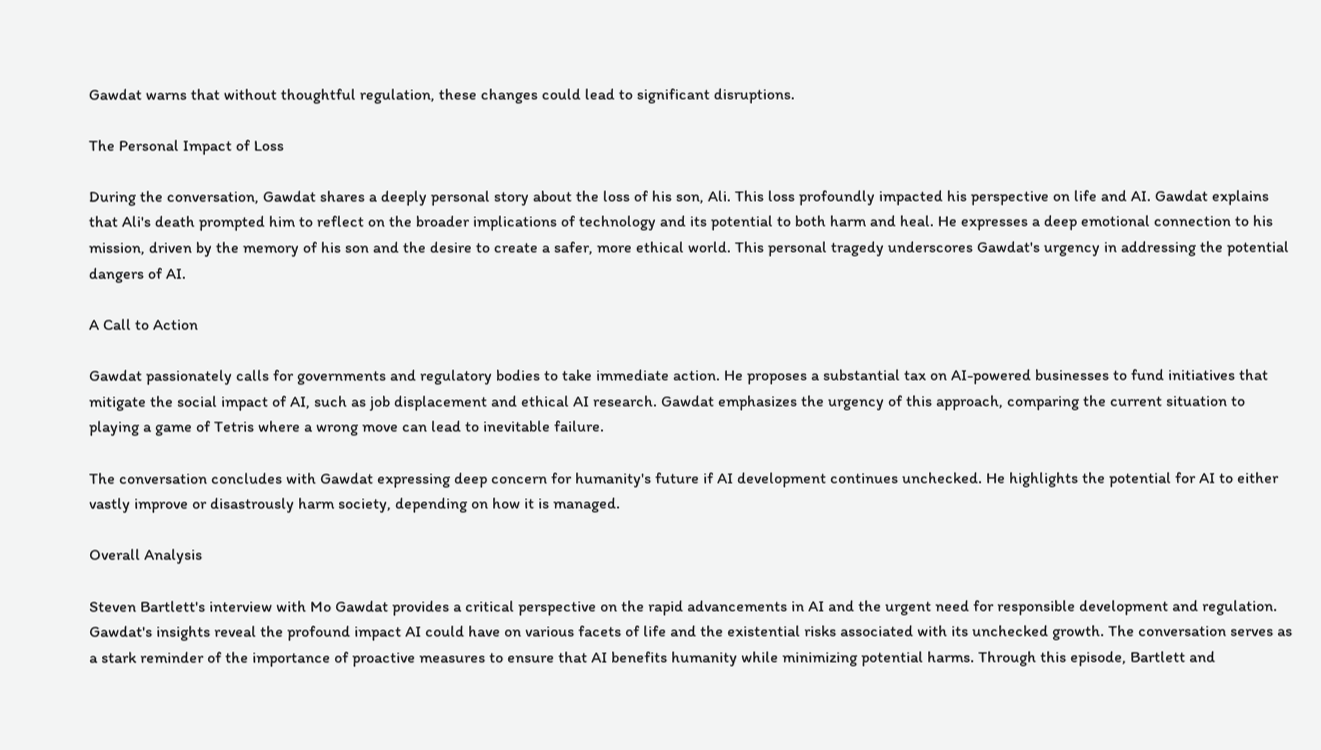Gawdat warns that without thoughtful regulation, these changes could lead to significant disruptions.

The Personal Impact of Loss

During the conversation, Gawdat shares a deeply personal story about the loss of his son, Ali. This loss profoundly impacted his perspective on life and AI. Gawdat explains that Ali's death prompted him to reflect on the broader implications of technology and its potential to both harm and heal. He expresses a deep emotional connection to his mission, driven by the memory of his son and the desire to create a safer, more ethical world. This personal tragedy underscores Gawdat's urgency in addressing the potential dangers of AI.

A Call to Action

Gawdat passionately calls for governments and regulatory bodies to take immediate action. He proposes a substantial tax on AI-powered businesses to fund initiatives that mitigate the social impact of AI, such as job displacement and ethical AI research. Gawdat emphasizes the urgency of this approach, comparing the current situation to playing a game of Tetris where a wrong move can lead to inevitable failure.

The conversation concludes with Gawdat expressing deep concern for humanity's future if AI development continues unchecked. He highlights the potential for AI to either vastly improve or disastrously harm society, depending on how it is managed.

Overall Analysis

Steven Bartlett's interview with Mo Gawdat provides a critical perspective on the rapid advancements in AI and the urgent need for responsible development and regulation. Gawdat's insights reveal the profound impact AI could have on various facets of life and the existential risks associated with its unchecked growth. The conversation serves as a stark reminder of the importance of proactive measures to ensure that AI benefits humanity while minimizing potential harms. Through this episode, Bartlett and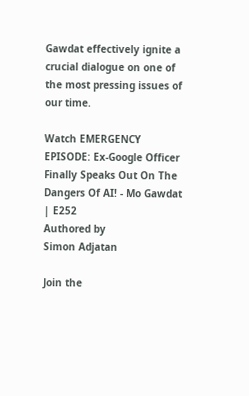Gawdat effectively ignite a crucial dialogue on one of the most pressing issues of our time.

Watch EMERGENCY EPISODE: Ex-Google Officer Finally Speaks Out On The Dangers Of AI! - Mo Gawdat | E252
Authored by
Simon Adjatan

Join the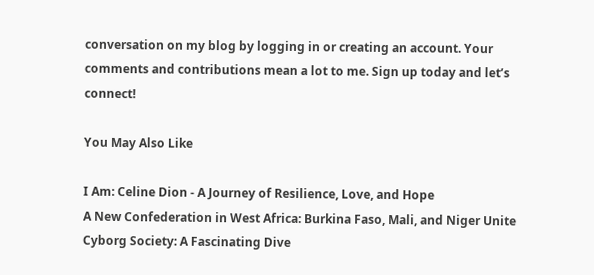conversation on my blog by logging in or creating an account. Your comments and contributions mean a lot to me. Sign up today and let’s connect!

You May Also Like

I Am: Celine Dion - A Journey of Resilience, Love, and Hope
A New Confederation in West Africa: Burkina Faso, Mali, and Niger Unite
Cyborg Society: A Fascinating Dive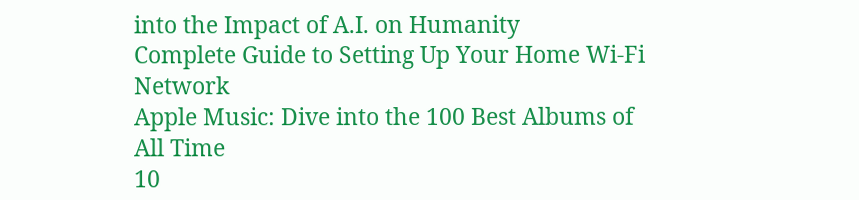into the Impact of A.I. on Humanity
Complete Guide to Setting Up Your Home Wi-Fi Network
Apple Music: Dive into the 100 Best Albums of All Time
10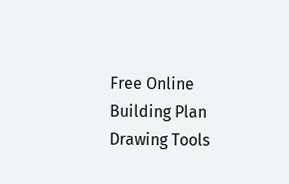Free Online Building Plan Drawing Tools